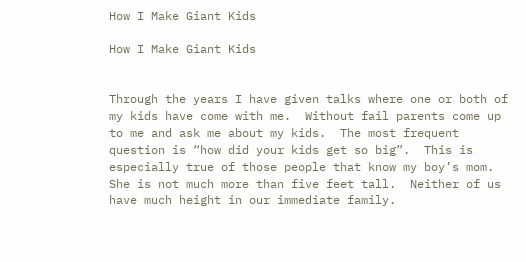How I Make Giant Kids

How I Make Giant Kids


Through the years I have given talks where one or both of my kids have come with me.  Without fail parents come up to me and ask me about my kids.  The most frequent question is “how did your kids get so big”.  This is especially true of those people that know my boy’s mom.  She is not much more than five feet tall.  Neither of us have much height in our immediate family.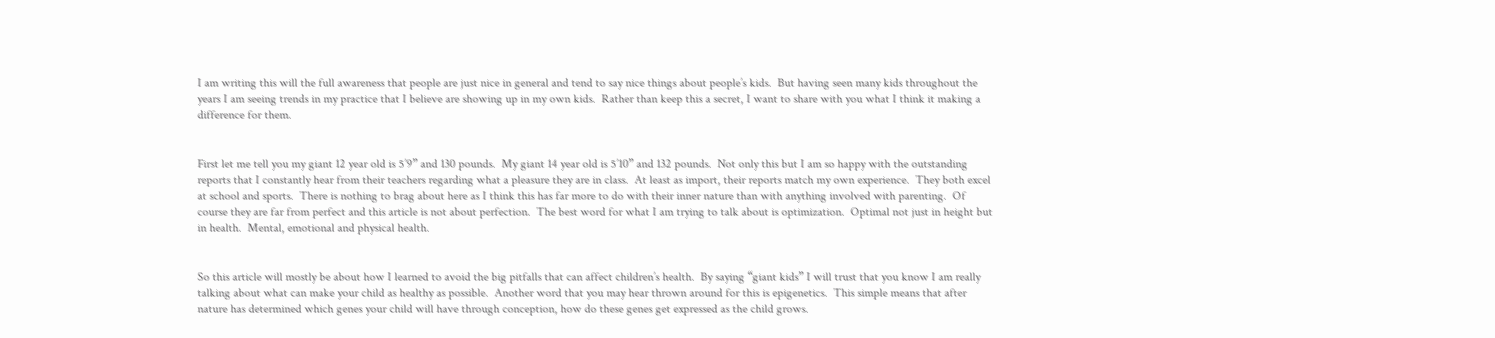I am writing this will the full awareness that people are just nice in general and tend to say nice things about people’s kids.  But having seen many kids throughout the years I am seeing trends in my practice that I believe are showing up in my own kids.  Rather than keep this a secret, I want to share with you what I think it making a difference for them.


First let me tell you my giant 12 year old is 5’9” and 130 pounds.  My giant 14 year old is 5’10” and 132 pounds.  Not only this but I am so happy with the outstanding reports that I constantly hear from their teachers regarding what a pleasure they are in class.  At least as import, their reports match my own experience.  They both excel at school and sports.  There is nothing to brag about here as I think this has far more to do with their inner nature than with anything involved with parenting.  Of course they are far from perfect and this article is not about perfection.  The best word for what I am trying to talk about is optimization.  Optimal not just in height but in health.  Mental, emotional and physical health.


So this article will mostly be about how I learned to avoid the big pitfalls that can affect children’s health.  By saying “giant kids” I will trust that you know I am really talking about what can make your child as healthy as possible.  Another word that you may hear thrown around for this is epigenetics.  This simple means that after nature has determined which genes your child will have through conception, how do these genes get expressed as the child grows.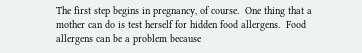The first step begins in pregnancy, of course.  One thing that a mother can do is test herself for hidden food allergens.  Food allergens can be a problem because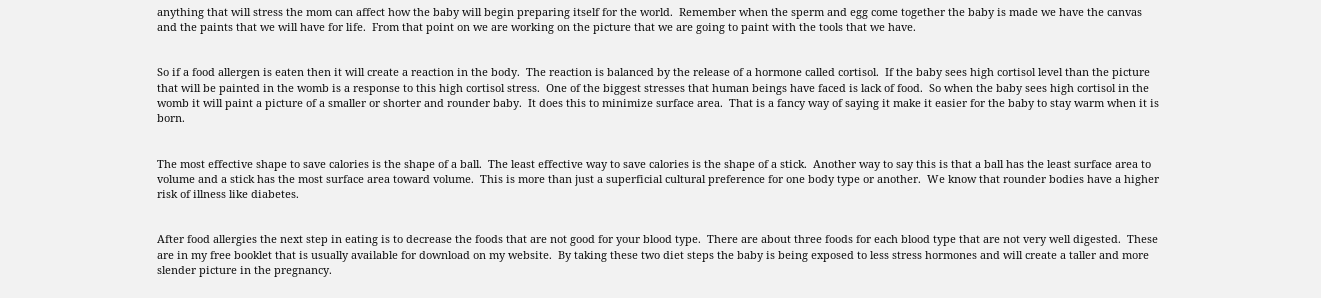anything that will stress the mom can affect how the baby will begin preparing itself for the world.  Remember when the sperm and egg come together the baby is made we have the canvas and the paints that we will have for life.  From that point on we are working on the picture that we are going to paint with the tools that we have.


So if a food allergen is eaten then it will create a reaction in the body.  The reaction is balanced by the release of a hormone called cortisol.  If the baby sees high cortisol level than the picture that will be painted in the womb is a response to this high cortisol stress.  One of the biggest stresses that human beings have faced is lack of food.  So when the baby sees high cortisol in the womb it will paint a picture of a smaller or shorter and rounder baby.  It does this to minimize surface area.  That is a fancy way of saying it make it easier for the baby to stay warm when it is born.


The most effective shape to save calories is the shape of a ball.  The least effective way to save calories is the shape of a stick.  Another way to say this is that a ball has the least surface area to volume and a stick has the most surface area toward volume.  This is more than just a superficial cultural preference for one body type or another.  We know that rounder bodies have a higher risk of illness like diabetes.


After food allergies the next step in eating is to decrease the foods that are not good for your blood type.  There are about three foods for each blood type that are not very well digested.  These are in my free booklet that is usually available for download on my website.  By taking these two diet steps the baby is being exposed to less stress hormones and will create a taller and more slender picture in the pregnancy.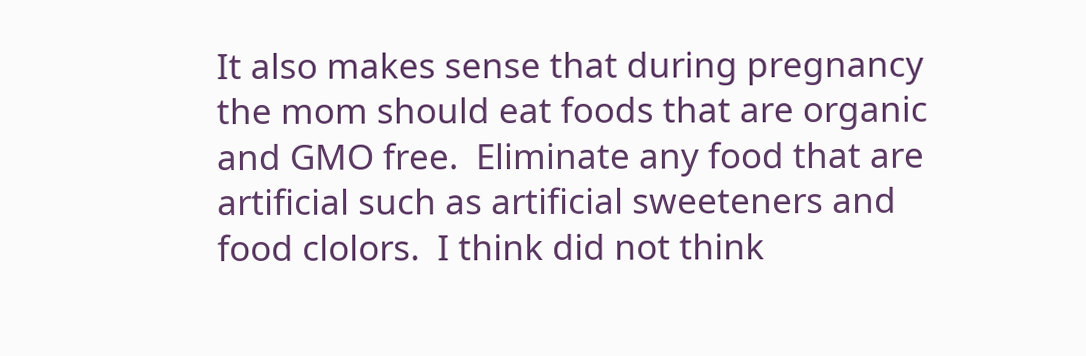It also makes sense that during pregnancy the mom should eat foods that are organic and GMO free.  Eliminate any food that are artificial such as artificial sweeteners and food clolors.  I think did not think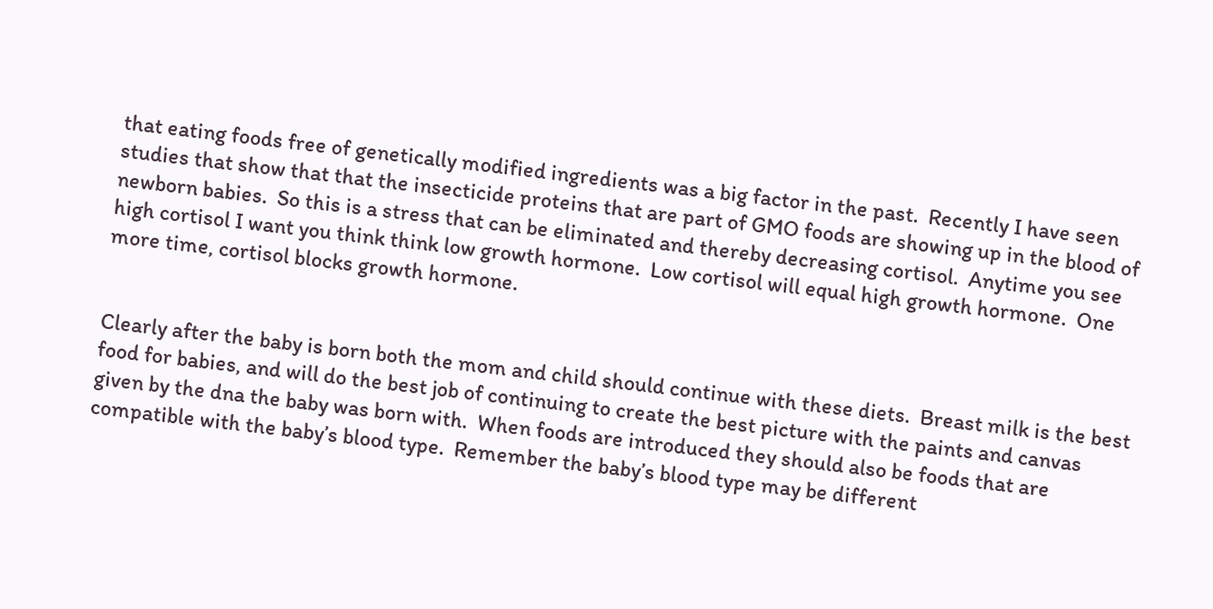that eating foods free of genetically modified ingredients was a big factor in the past.  Recently I have seen studies that show that that the insecticide proteins that are part of GMO foods are showing up in the blood of newborn babies.  So this is a stress that can be eliminated and thereby decreasing cortisol.  Anytime you see high cortisol I want you think think low growth hormone.  Low cortisol will equal high growth hormone.  One more time, cortisol blocks growth hormone.


Clearly after the baby is born both the mom and child should continue with these diets.  Breast milk is the best food for babies, and will do the best job of continuing to create the best picture with the paints and canvas given by the dna the baby was born with.  When foods are introduced they should also be foods that are compatible with the baby’s blood type.  Remember the baby’s blood type may be different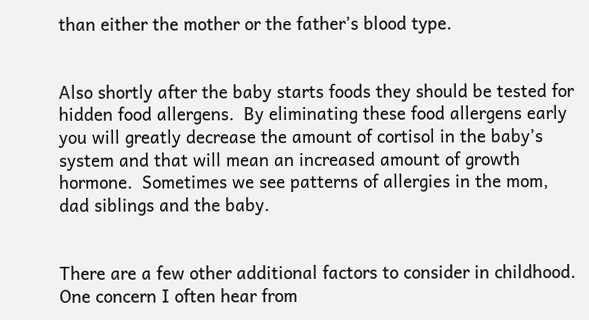than either the mother or the father’s blood type.


Also shortly after the baby starts foods they should be tested for hidden food allergens.  By eliminating these food allergens early you will greatly decrease the amount of cortisol in the baby’s system and that will mean an increased amount of growth hormone.  Sometimes we see patterns of allergies in the mom, dad siblings and the baby.


There are a few other additional factors to consider in childhood.  One concern I often hear from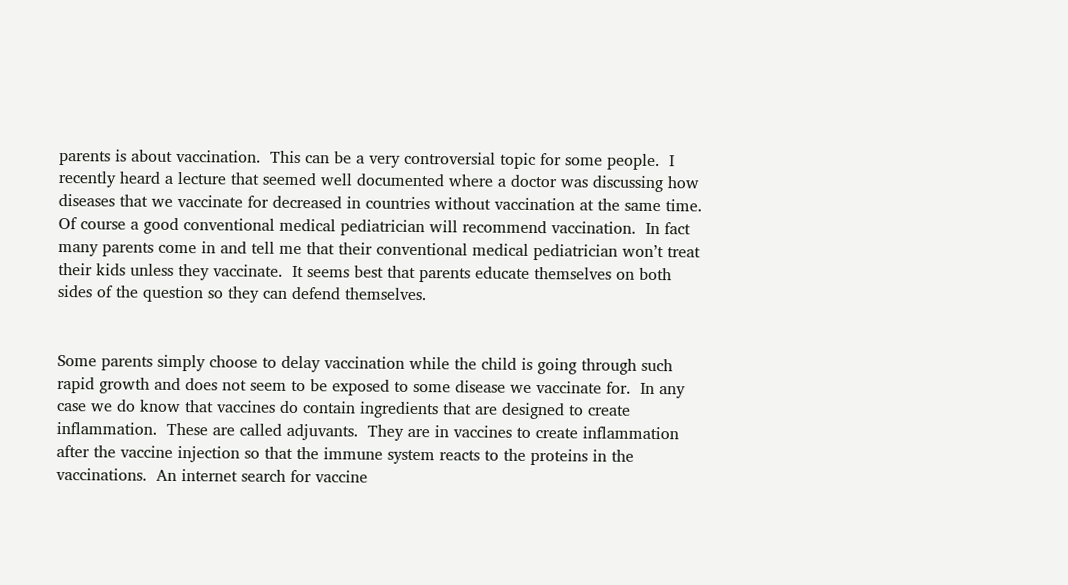parents is about vaccination.  This can be a very controversial topic for some people.  I recently heard a lecture that seemed well documented where a doctor was discussing how diseases that we vaccinate for decreased in countries without vaccination at the same time.  Of course a good conventional medical pediatrician will recommend vaccination.  In fact many parents come in and tell me that their conventional medical pediatrician won’t treat their kids unless they vaccinate.  It seems best that parents educate themselves on both sides of the question so they can defend themselves.


Some parents simply choose to delay vaccination while the child is going through such rapid growth and does not seem to be exposed to some disease we vaccinate for.  In any case we do know that vaccines do contain ingredients that are designed to create inflammation.  These are called adjuvants.  They are in vaccines to create inflammation after the vaccine injection so that the immune system reacts to the proteins in the vaccinations.  An internet search for vaccine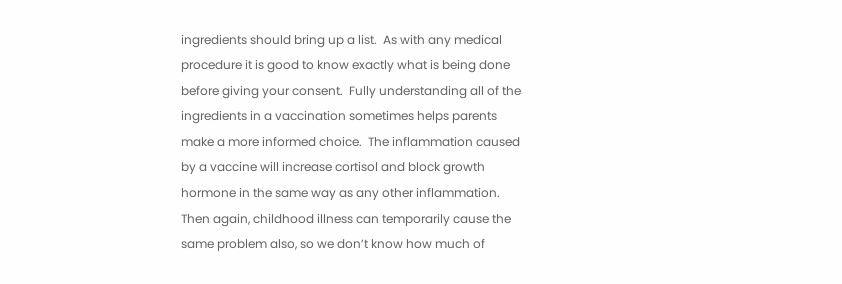ingredients should bring up a list.  As with any medical procedure it is good to know exactly what is being done before giving your consent.  Fully understanding all of the ingredients in a vaccination sometimes helps parents make a more informed choice.  The inflammation caused by a vaccine will increase cortisol and block growth hormone in the same way as any other inflammation.   Then again, childhood illness can temporarily cause the same problem also, so we don’t know how much of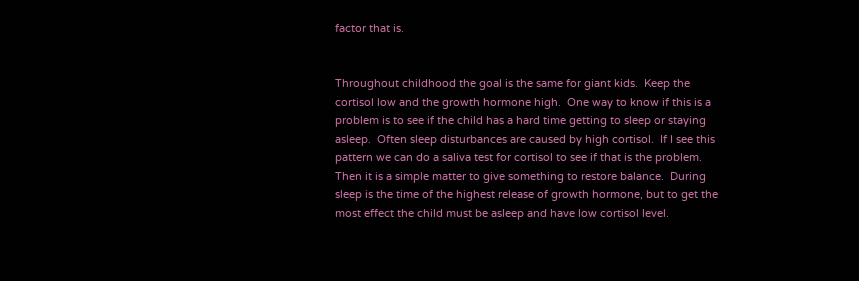factor that is.


Throughout childhood the goal is the same for giant kids.  Keep the cortisol low and the growth hormone high.  One way to know if this is a problem is to see if the child has a hard time getting to sleep or staying asleep.  Often sleep disturbances are caused by high cortisol.  If I see this pattern we can do a saliva test for cortisol to see if that is the problem.  Then it is a simple matter to give something to restore balance.  During sleep is the time of the highest release of growth hormone, but to get the most effect the child must be asleep and have low cortisol level.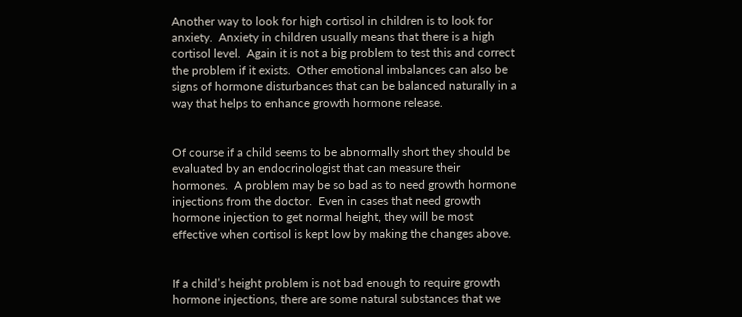Another way to look for high cortisol in children is to look for anxiety.  Anxiety in children usually means that there is a high cortisol level.  Again it is not a big problem to test this and correct the problem if it exists.  Other emotional imbalances can also be signs of hormone disturbances that can be balanced naturally in a way that helps to enhance growth hormone release.


Of course if a child seems to be abnormally short they should be evaluated by an endocrinologist that can measure their hormones.  A problem may be so bad as to need growth hormone injections from the doctor.  Even in cases that need growth hormone injection to get normal height, they will be most effective when cortisol is kept low by making the changes above.


If a child’s height problem is not bad enough to require growth hormone injections, there are some natural substances that we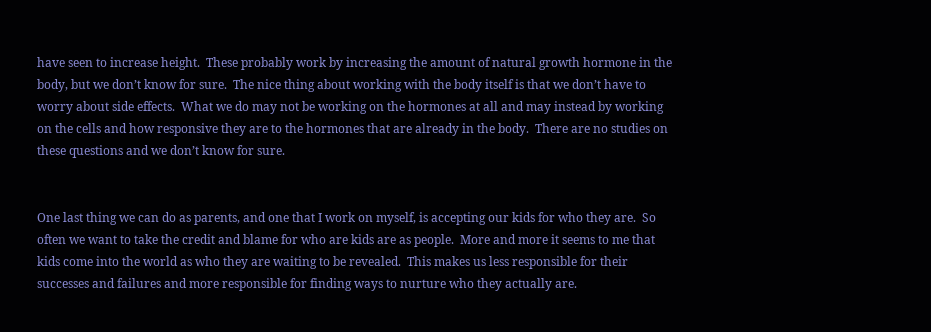have seen to increase height.  These probably work by increasing the amount of natural growth hormone in the body, but we don’t know for sure.  The nice thing about working with the body itself is that we don’t have to worry about side effects.  What we do may not be working on the hormones at all and may instead by working on the cells and how responsive they are to the hormones that are already in the body.  There are no studies on these questions and we don’t know for sure.


One last thing we can do as parents, and one that I work on myself, is accepting our kids for who they are.  So often we want to take the credit and blame for who are kids are as people.  More and more it seems to me that kids come into the world as who they are waiting to be revealed.  This makes us less responsible for their successes and failures and more responsible for finding ways to nurture who they actually are.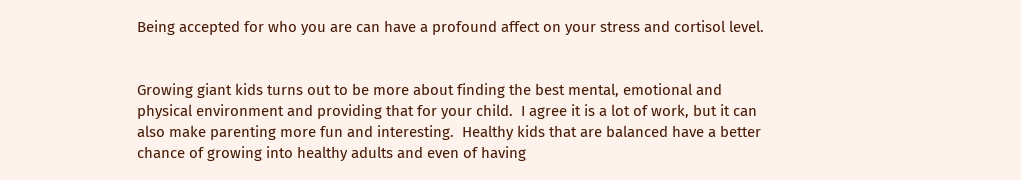Being accepted for who you are can have a profound affect on your stress and cortisol level.


Growing giant kids turns out to be more about finding the best mental, emotional and physical environment and providing that for your child.  I agree it is a lot of work, but it can also make parenting more fun and interesting.  Healthy kids that are balanced have a better chance of growing into healthy adults and even of having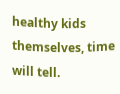healthy kids themselves, time will tell.